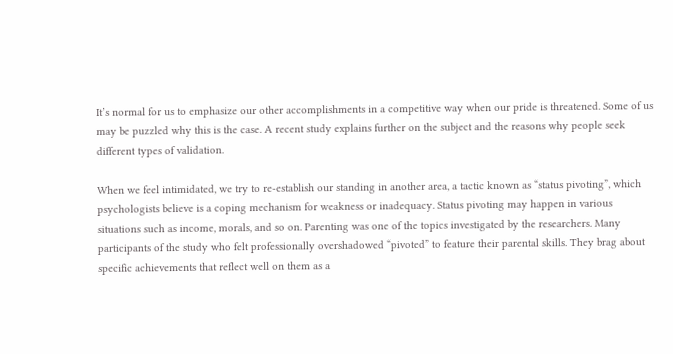It’s normal for us to emphasize our other accomplishments in a competitive way when our pride is threatened. Some of us may be puzzled why this is the case. A recent study explains further on the subject and the reasons why people seek different types of validation.

When we feel intimidated, we try to re-establish our standing in another area, a tactic known as “status pivoting”, which psychologists believe is a coping mechanism for weakness or inadequacy. Status pivoting may happen in various situations such as income, morals, and so on. Parenting was one of the topics investigated by the researchers. Many participants of the study who felt professionally overshadowed “pivoted” to feature their parental skills. They brag about specific achievements that reflect well on them as a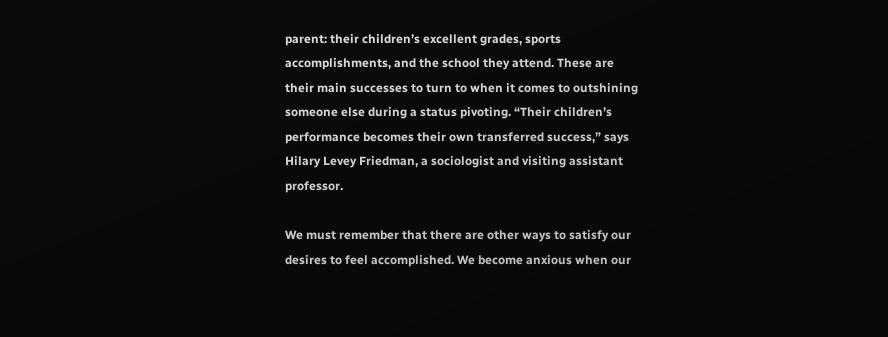parent: their children’s excellent grades, sports accomplishments, and the school they attend. These are their main successes to turn to when it comes to outshining someone else during a status pivoting. “Their children’s performance becomes their own transferred success,” says Hilary Levey Friedman, a sociologist and visiting assistant professor.

We must remember that there are other ways to satisfy our desires to feel accomplished. We become anxious when our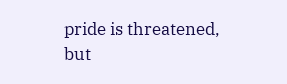pride is threatened, but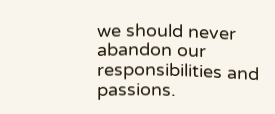we should never abandon our responsibilities and passions.